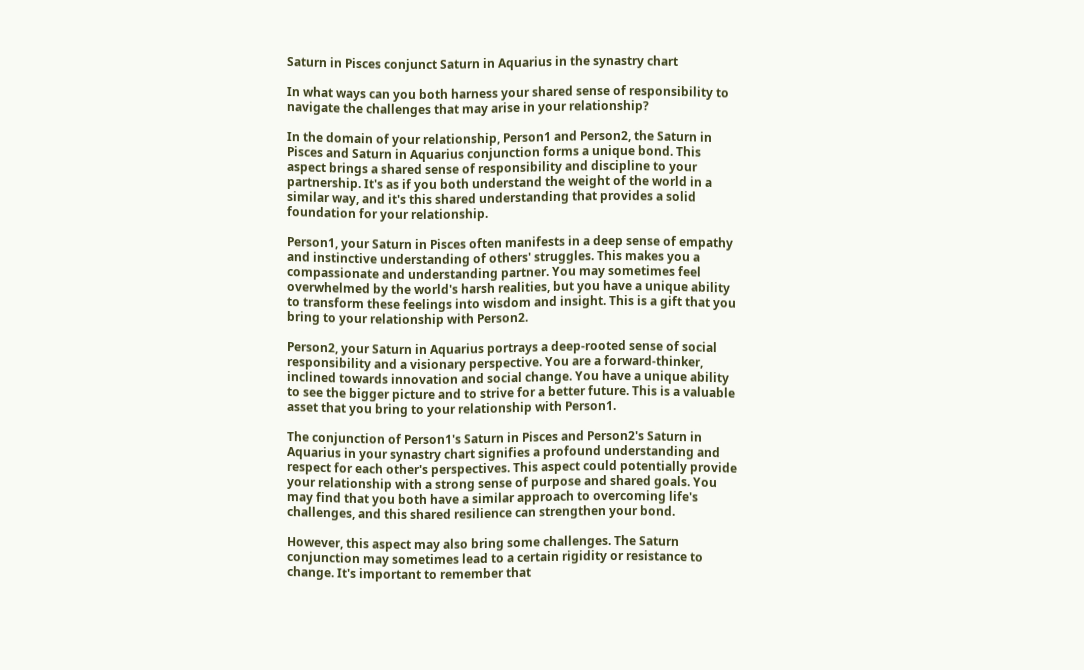Saturn in Pisces conjunct Saturn in Aquarius in the synastry chart

In what ways can you both harness your shared sense of responsibility to navigate the challenges that may arise in your relationship?

In the domain of your relationship, Person1 and Person2, the Saturn in Pisces and Saturn in Aquarius conjunction forms a unique bond. This aspect brings a shared sense of responsibility and discipline to your partnership. It's as if you both understand the weight of the world in a similar way, and it's this shared understanding that provides a solid foundation for your relationship.

Person1, your Saturn in Pisces often manifests in a deep sense of empathy and instinctive understanding of others' struggles. This makes you a compassionate and understanding partner. You may sometimes feel overwhelmed by the world's harsh realities, but you have a unique ability to transform these feelings into wisdom and insight. This is a gift that you bring to your relationship with Person2.

Person2, your Saturn in Aquarius portrays a deep-rooted sense of social responsibility and a visionary perspective. You are a forward-thinker, inclined towards innovation and social change. You have a unique ability to see the bigger picture and to strive for a better future. This is a valuable asset that you bring to your relationship with Person1.

The conjunction of Person1's Saturn in Pisces and Person2's Saturn in Aquarius in your synastry chart signifies a profound understanding and respect for each other's perspectives. This aspect could potentially provide your relationship with a strong sense of purpose and shared goals. You may find that you both have a similar approach to overcoming life's challenges, and this shared resilience can strengthen your bond.

However, this aspect may also bring some challenges. The Saturn conjunction may sometimes lead to a certain rigidity or resistance to change. It's important to remember that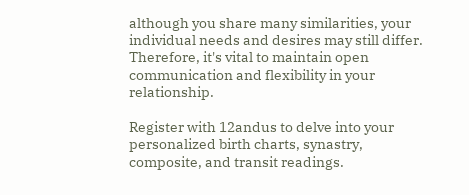although you share many similarities, your individual needs and desires may still differ. Therefore, it's vital to maintain open communication and flexibility in your relationship.

Register with 12andus to delve into your personalized birth charts, synastry, composite, and transit readings.